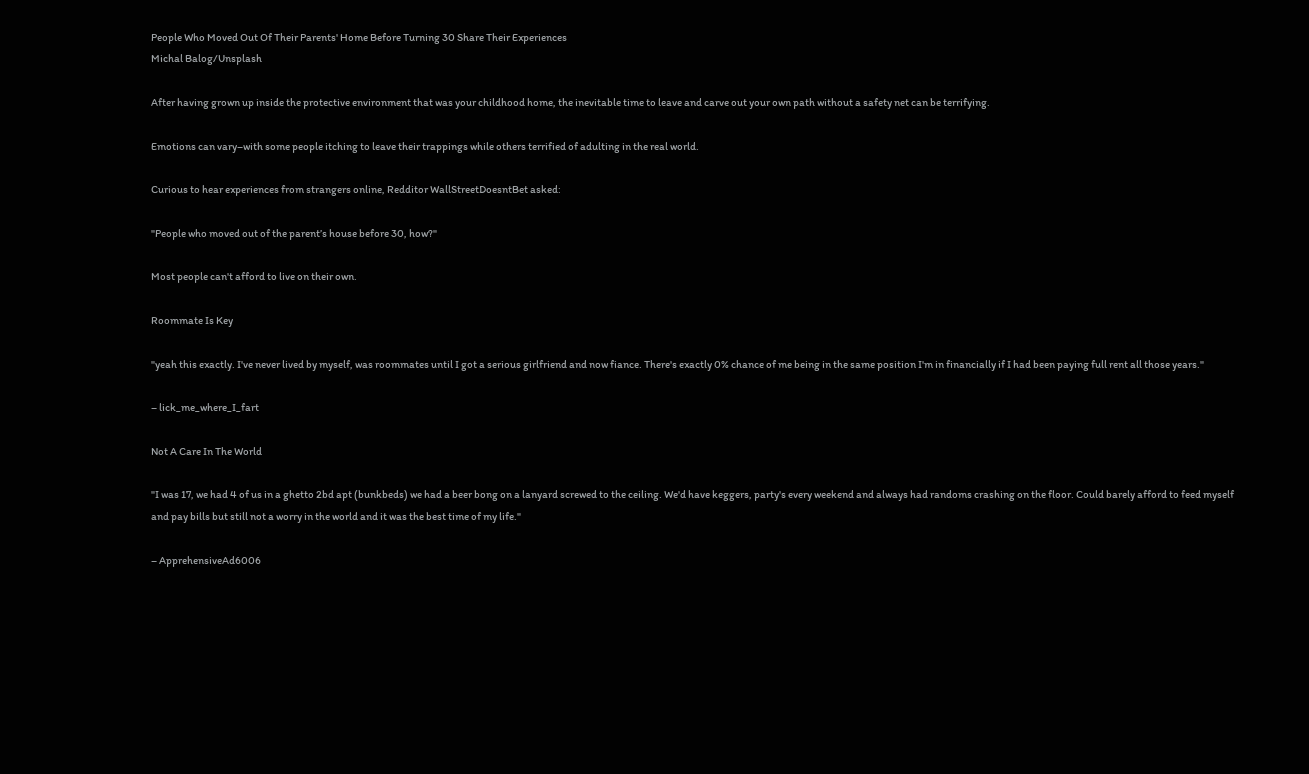People Who Moved Out Of Their Parents' Home Before Turning 30 Share Their Experiences
Michal Balog/Unsplash

After having grown up inside the protective environment that was your childhood home, the inevitable time to leave and carve out your own path without a safety net can be terrifying.

Emotions can vary–with some people itching to leave their trappings while others terrified of adulting in the real world.

Curious to hear experiences from strangers online, Redditor WallStreetDoesntBet asked:

"People who moved out of the parent’s house before 30, how?"

Most people can't afford to live on their own.

Roommate Is Key

"yeah this exactly. I've never lived by myself, was roommates until I got a serious girlfriend and now fiance. There's exactly 0% chance of me being in the same position I'm in financially if I had been paying full rent all those years."

– lick_me_where_I_fart

Not A Care In The World

"I was 17, we had 4 of us in a ghetto 2bd apt (bunkbeds) we had a beer bong on a lanyard screwed to the ceiling. We'd have keggers, party's every weekend and always had randoms crashing on the floor. Could barely afford to feed myself and pay bills but still not a worry in the world and it was the best time of my life."

– ApprehensiveAd6006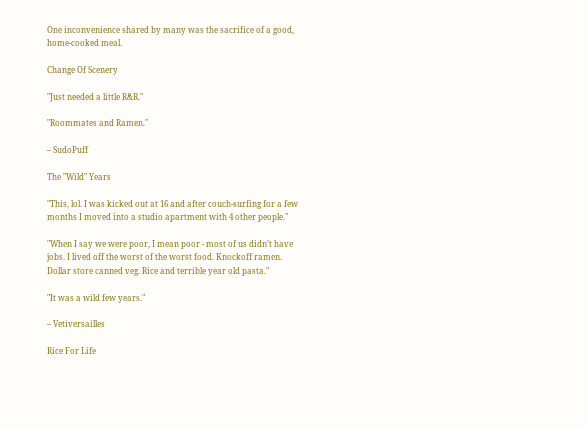One inconvenience shared by many was the sacrifice of a good, home-cooked meal.

Change Of Scenery

"Just needed a little R&R."

"Roommates and Ramen."

– SudoPuff

The "Wild" Years

"This, lol. I was kicked out at 16 and after couch-surfing for a few months I moved into a studio apartment with 4 other people."

"When I say we were poor, I mean poor - most of us didn’t have jobs. I lived off the worst of the worst food. Knockoff ramen. Dollar store canned veg. Rice and terrible year old pasta."

"It was a wild few years."

– Vetiversailles

Rice For Life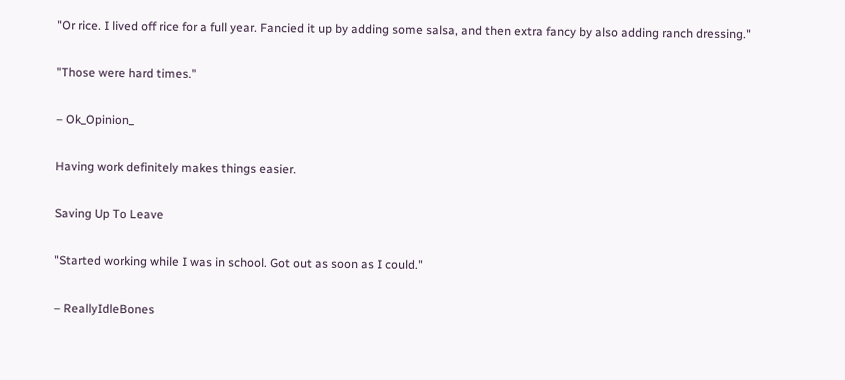"Or rice. I lived off rice for a full year. Fancied it up by adding some salsa, and then extra fancy by also adding ranch dressing."

"Those were hard times."

– Ok_Opinion_

Having work definitely makes things easier.

Saving Up To Leave

"Started working while I was in school. Got out as soon as I could."

– ReallyIdleBones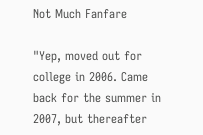Not Much Fanfare

"Yep, moved out for college in 2006. Came back for the summer in 2007, but thereafter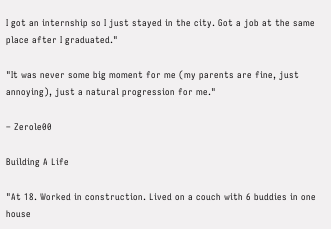I got an internship so I just stayed in the city. Got a job at the same place after I graduated."

"It was never some big moment for me (my parents are fine, just annoying), just a natural progression for me."

– Zerole00

Building A Life

"At 18. Worked in construction. Lived on a couch with 6 buddies in one house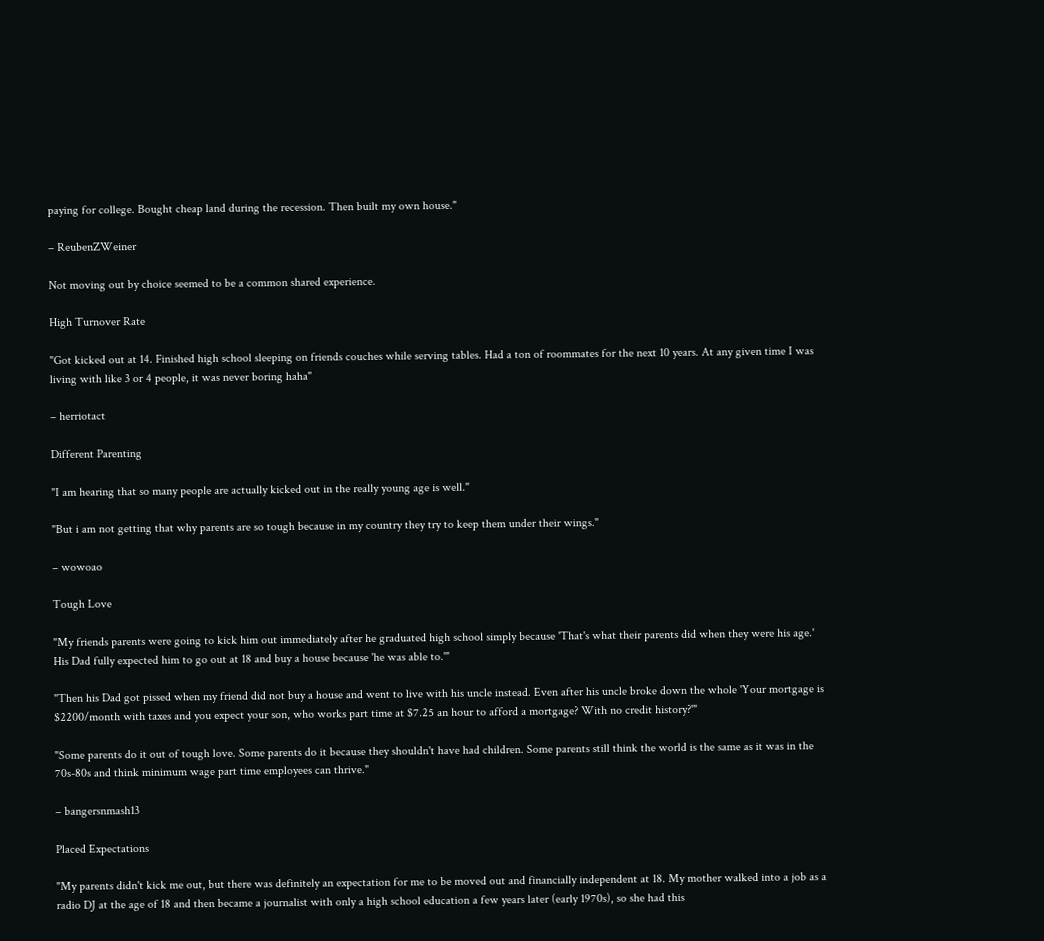paying for college. Bought cheap land during the recession. Then built my own house."

– ReubenZWeiner

Not moving out by choice seemed to be a common shared experience.

High Turnover Rate

"Got kicked out at 14. Finished high school sleeping on friends couches while serving tables. Had a ton of roommates for the next 10 years. At any given time I was living with like 3 or 4 people, it was never boring haha"

– herriotact

Different Parenting

"I am hearing that so many people are actually kicked out in the really young age is well."

"But i am not getting that why parents are so tough because in my country they try to keep them under their wings."

– wowoao

Tough Love

"My friends parents were going to kick him out immediately after he graduated high school simply because 'That's what their parents did when they were his age.' His Dad fully expected him to go out at 18 and buy a house because 'he was able to.'"

"Then his Dad got pissed when my friend did not buy a house and went to live with his uncle instead. Even after his uncle broke down the whole 'Your mortgage is $2200/month with taxes and you expect your son, who works part time at $7.25 an hour to afford a mortgage? With no credit history?'"

"Some parents do it out of tough love. Some parents do it because they shouldn't have had children. Some parents still think the world is the same as it was in the 70s-80s and think minimum wage part time employees can thrive."

– bangersnmash13

Placed Expectations

"My parents didn't kick me out, but there was definitely an expectation for me to be moved out and financially independent at 18. My mother walked into a job as a radio DJ at the age of 18 and then became a journalist with only a high school education a few years later (early 1970s), so she had this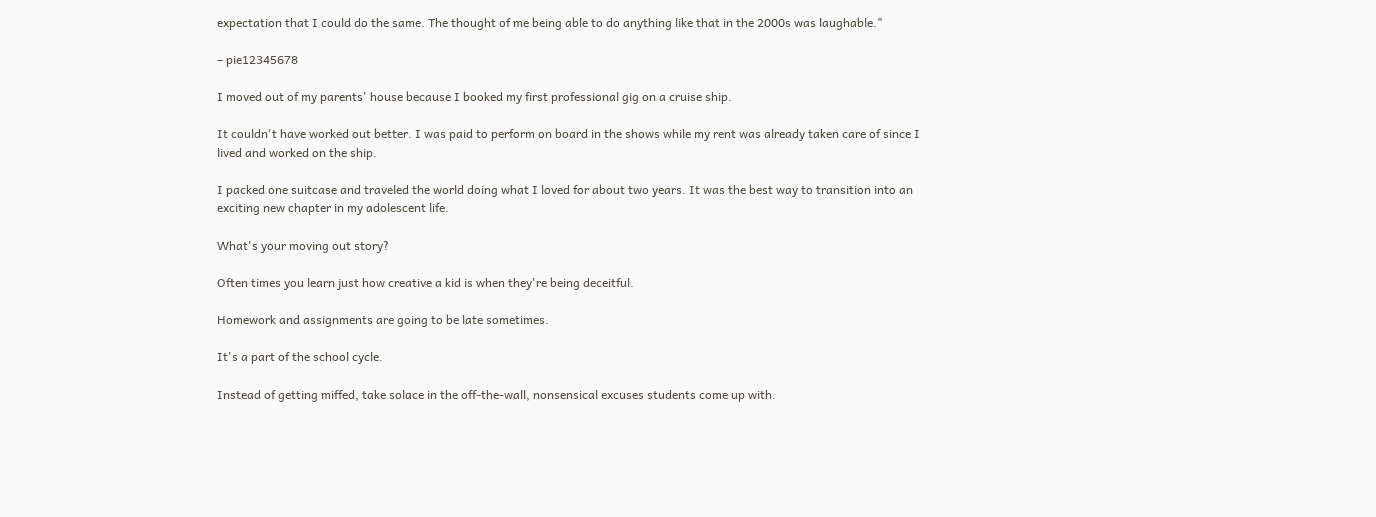expectation that I could do the same. The thought of me being able to do anything like that in the 2000s was laughable."

– pie12345678

I moved out of my parents' house because I booked my first professional gig on a cruise ship.

It couldn't have worked out better. I was paid to perform on board in the shows while my rent was already taken care of since I lived and worked on the ship.

I packed one suitcase and traveled the world doing what I loved for about two years. It was the best way to transition into an exciting new chapter in my adolescent life.

What's your moving out story?

Often times you learn just how creative a kid is when they're being deceitful.

Homework and assignments are going to be late sometimes.

It's a part of the school cycle.

Instead of getting miffed, take solace in the off-the-wall, nonsensical excuses students come up with.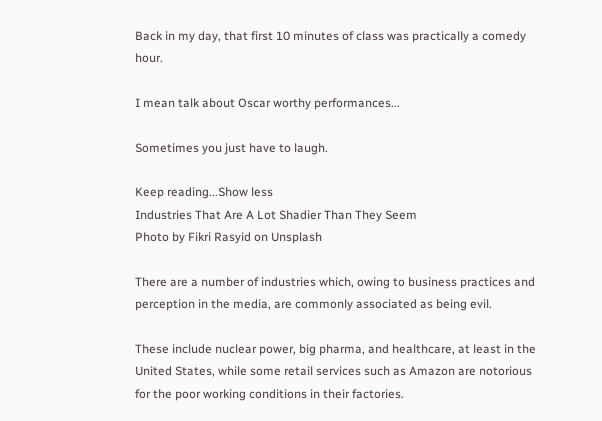Back in my day, that first 10 minutes of class was practically a comedy hour.

I mean talk about Oscar worthy performances...

Sometimes you just have to laugh.

Keep reading...Show less
Industries That Are A Lot Shadier Than They Seem
Photo by Fikri Rasyid on Unsplash

There are a number of industries which, owing to business practices and perception in the media, are commonly associated as being evil.

These include nuclear power, big pharma, and healthcare, at least in the United States, while some retail services such as Amazon are notorious for the poor working conditions in their factories.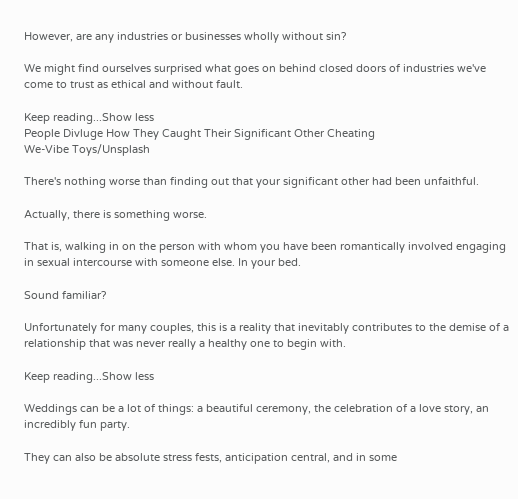However, are any industries or businesses wholly without sin?

We might find ourselves surprised what goes on behind closed doors of industries we've come to trust as ethical and without fault.

Keep reading...Show less
People Divluge How They Caught Their Significant Other Cheating
We-Vibe Toys/Unsplash

There's nothing worse than finding out that your significant other had been unfaithful.

Actually, there is something worse.

That is, walking in on the person with whom you have been romantically involved engaging in sexual intercourse with someone else. In your bed.

Sound familiar?

Unfortunately for many couples, this is a reality that inevitably contributes to the demise of a relationship that was never really a healthy one to begin with.

Keep reading...Show less

Weddings can be a lot of things: a beautiful ceremony, the celebration of a love story, an incredibly fun party.

They can also be absolute stress fests, anticipation central, and in some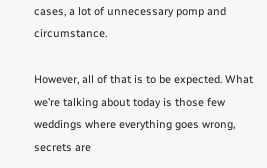cases, a lot of unnecessary pomp and circumstance.

However, all of that is to be expected. What we’re talking about today is those few weddings where everything goes wrong, secrets are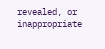revealed, or inappropriate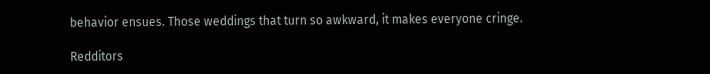behavior ensues. Those weddings that turn so awkward, it makes everyone cringe.

Redditors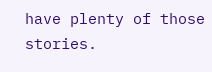have plenty of those stories.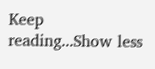Keep reading...Show less